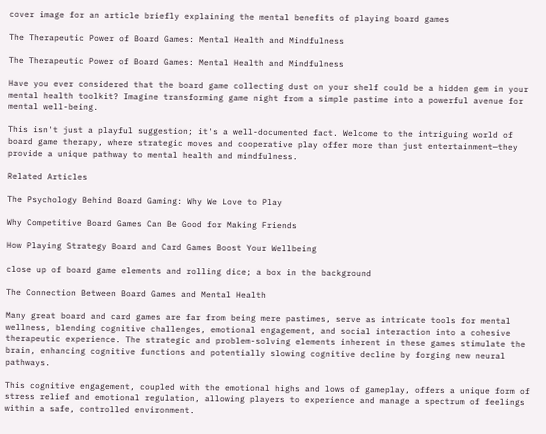cover image for an article briefly explaining the mental benefits of playing board games

The Therapeutic Power of Board Games: Mental Health and Mindfulness

The Therapeutic Power of Board Games: Mental Health and Mindfulness

Have you ever considered that the board game collecting dust on your shelf could be a hidden gem in your mental health toolkit? Imagine transforming game night from a simple pastime into a powerful avenue for mental well-being.

This isn't just a playful suggestion; it's a well-documented fact. Welcome to the intriguing world of board game therapy, where strategic moves and cooperative play offer more than just entertainment—they provide a unique pathway to mental health and mindfulness.

Related Articles

The Psychology Behind Board Gaming: Why We Love to Play

Why Competitive Board Games Can Be Good for Making Friends

How Playing Strategy Board and Card Games Boost Your Wellbeing

close up of board game elements and rolling dice; a box in the background

The Connection Between Board Games and Mental Health

Many great board and card games are far from being mere pastimes, serve as intricate tools for mental wellness, blending cognitive challenges, emotional engagement, and social interaction into a cohesive therapeutic experience. The strategic and problem-solving elements inherent in these games stimulate the brain, enhancing cognitive functions and potentially slowing cognitive decline by forging new neural pathways.

This cognitive engagement, coupled with the emotional highs and lows of gameplay, offers a unique form of stress relief and emotional regulation, allowing players to experience and manage a spectrum of feelings within a safe, controlled environment.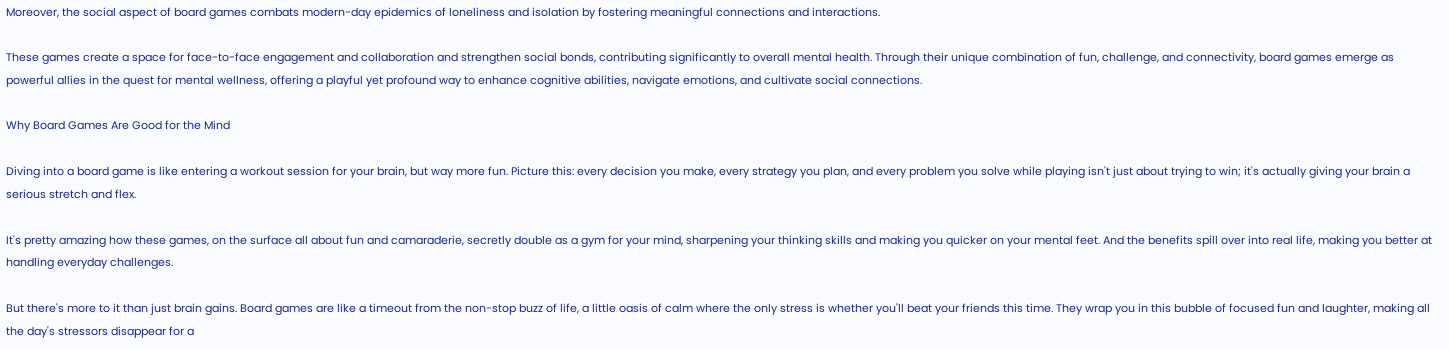Moreover, the social aspect of board games combats modern-day epidemics of loneliness and isolation by fostering meaningful connections and interactions.

These games create a space for face-to-face engagement and collaboration and strengthen social bonds, contributing significantly to overall mental health. Through their unique combination of fun, challenge, and connectivity, board games emerge as powerful allies in the quest for mental wellness, offering a playful yet profound way to enhance cognitive abilities, navigate emotions, and cultivate social connections.

Why Board Games Are Good for the Mind

Diving into a board game is like entering a workout session for your brain, but way more fun. Picture this: every decision you make, every strategy you plan, and every problem you solve while playing isn't just about trying to win; it's actually giving your brain a serious stretch and flex.

It's pretty amazing how these games, on the surface all about fun and camaraderie, secretly double as a gym for your mind, sharpening your thinking skills and making you quicker on your mental feet. And the benefits spill over into real life, making you better at handling everyday challenges.

But there's more to it than just brain gains. Board games are like a timeout from the non-stop buzz of life, a little oasis of calm where the only stress is whether you'll beat your friends this time. They wrap you in this bubble of focused fun and laughter, making all the day's stressors disappear for a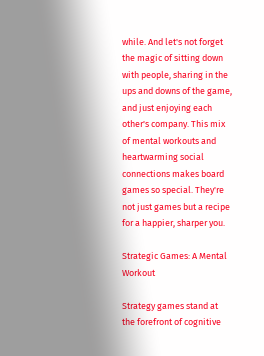while. And let's not forget the magic of sitting down with people, sharing in the ups and downs of the game, and just enjoying each other's company. This mix of mental workouts and heartwarming social connections makes board games so special. They're not just games but a recipe for a happier, sharper you.

Strategic Games: A Mental Workout

Strategy games stand at the forefront of cognitive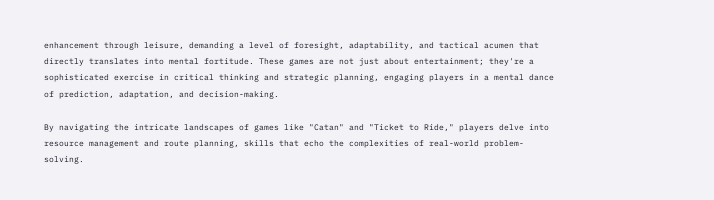enhancement through leisure, demanding a level of foresight, adaptability, and tactical acumen that directly translates into mental fortitude. These games are not just about entertainment; they're a sophisticated exercise in critical thinking and strategic planning, engaging players in a mental dance of prediction, adaptation, and decision-making.

By navigating the intricate landscapes of games like "Catan" and "Ticket to Ride," players delve into resource management and route planning, skills that echo the complexities of real-world problem-solving.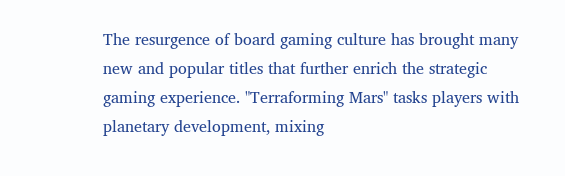The resurgence of board gaming culture has brought many new and popular titles that further enrich the strategic gaming experience. "Terraforming Mars" tasks players with planetary development, mixing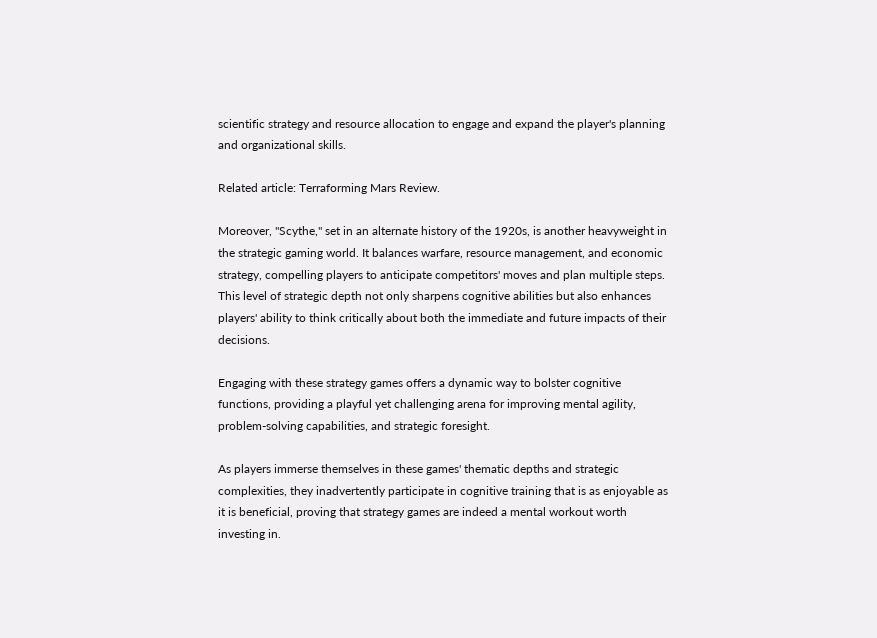scientific strategy and resource allocation to engage and expand the player's planning and organizational skills.

Related article: Terraforming Mars Review.

Moreover, "Scythe," set in an alternate history of the 1920s, is another heavyweight in the strategic gaming world. It balances warfare, resource management, and economic strategy, compelling players to anticipate competitors' moves and plan multiple steps. This level of strategic depth not only sharpens cognitive abilities but also enhances players' ability to think critically about both the immediate and future impacts of their decisions.

Engaging with these strategy games offers a dynamic way to bolster cognitive functions, providing a playful yet challenging arena for improving mental agility, problem-solving capabilities, and strategic foresight.

As players immerse themselves in these games' thematic depths and strategic complexities, they inadvertently participate in cognitive training that is as enjoyable as it is beneficial, proving that strategy games are indeed a mental workout worth investing in.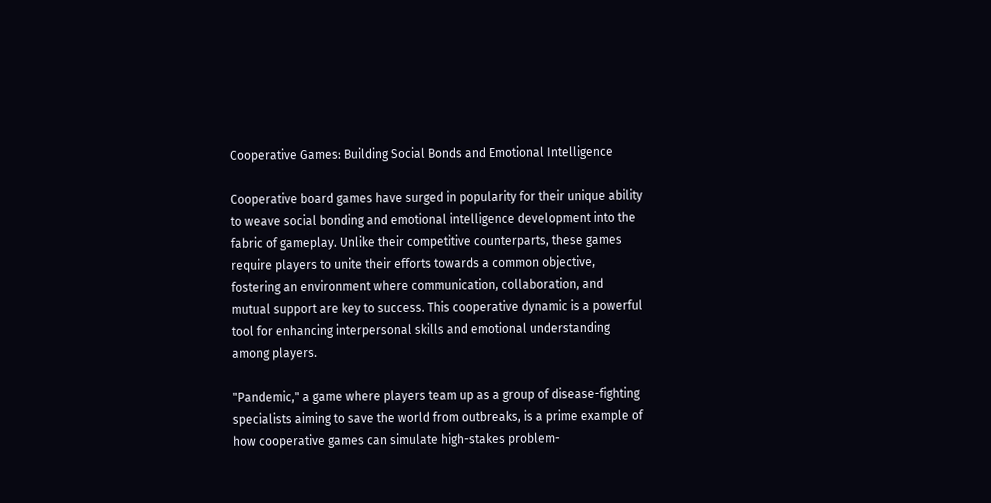Cooperative Games: Building Social Bonds and Emotional Intelligence

Cooperative board games have surged in popularity for their unique ability to weave social bonding and emotional intelligence development into the fabric of gameplay. Unlike their competitive counterparts, these games require players to unite their efforts towards a common objective, fostering an environment where communication, collaboration, and mutual support are key to success. This cooperative dynamic is a powerful tool for enhancing interpersonal skills and emotional understanding among players.

"Pandemic," a game where players team up as a group of disease-fighting specialists aiming to save the world from outbreaks, is a prime example of how cooperative games can simulate high-stakes problem-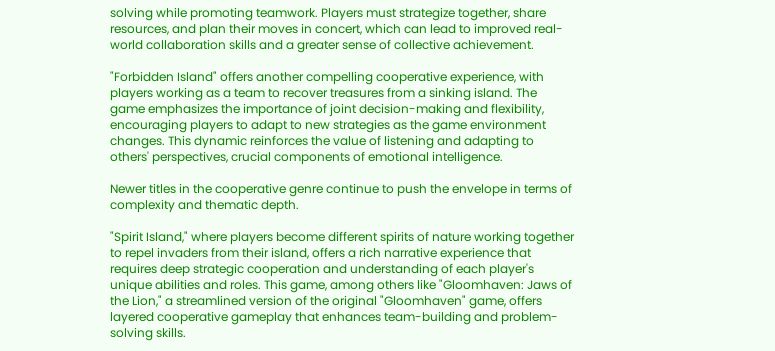solving while promoting teamwork. Players must strategize together, share resources, and plan their moves in concert, which can lead to improved real-world collaboration skills and a greater sense of collective achievement.

"Forbidden Island" offers another compelling cooperative experience, with players working as a team to recover treasures from a sinking island. The game emphasizes the importance of joint decision-making and flexibility, encouraging players to adapt to new strategies as the game environment changes. This dynamic reinforces the value of listening and adapting to others' perspectives, crucial components of emotional intelligence.

Newer titles in the cooperative genre continue to push the envelope in terms of complexity and thematic depth.

"Spirit Island," where players become different spirits of nature working together to repel invaders from their island, offers a rich narrative experience that requires deep strategic cooperation and understanding of each player's unique abilities and roles. This game, among others like "Gloomhaven: Jaws of the Lion," a streamlined version of the original "Gloomhaven" game, offers layered cooperative gameplay that enhances team-building and problem-solving skills.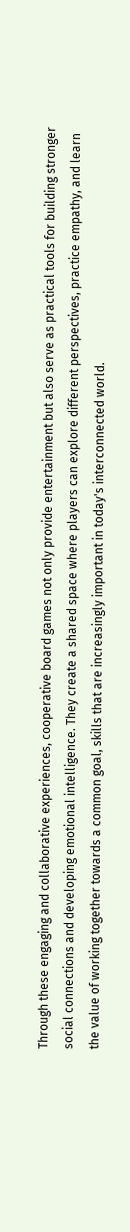Through these engaging and collaborative experiences, cooperative board games not only provide entertainment but also serve as practical tools for building stronger social connections and developing emotional intelligence. They create a shared space where players can explore different perspectives, practice empathy, and learn the value of working together towards a common goal, skills that are increasingly important in today's interconnected world.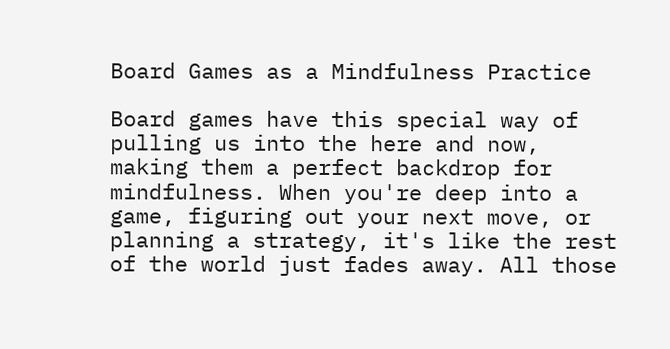Board Games as a Mindfulness Practice

Board games have this special way of pulling us into the here and now, making them a perfect backdrop for mindfulness. When you're deep into a game, figuring out your next move, or planning a strategy, it's like the rest of the world just fades away. All those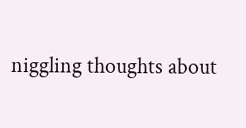niggling thoughts about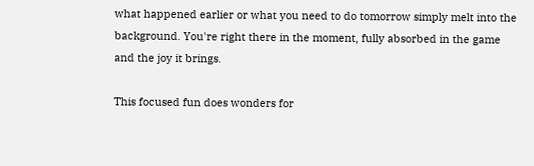what happened earlier or what you need to do tomorrow simply melt into the background. You're right there in the moment, fully absorbed in the game and the joy it brings.

This focused fun does wonders for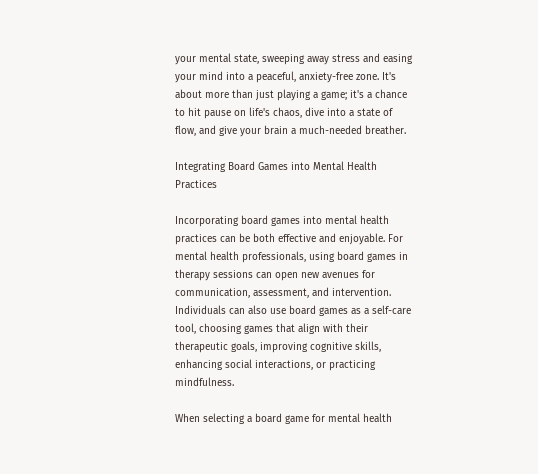your mental state, sweeping away stress and easing your mind into a peaceful, anxiety-free zone. It's about more than just playing a game; it's a chance to hit pause on life's chaos, dive into a state of flow, and give your brain a much-needed breather.

Integrating Board Games into Mental Health Practices

Incorporating board games into mental health practices can be both effective and enjoyable. For mental health professionals, using board games in therapy sessions can open new avenues for communication, assessment, and intervention. Individuals can also use board games as a self-care tool, choosing games that align with their therapeutic goals, improving cognitive skills, enhancing social interactions, or practicing mindfulness.

When selecting a board game for mental health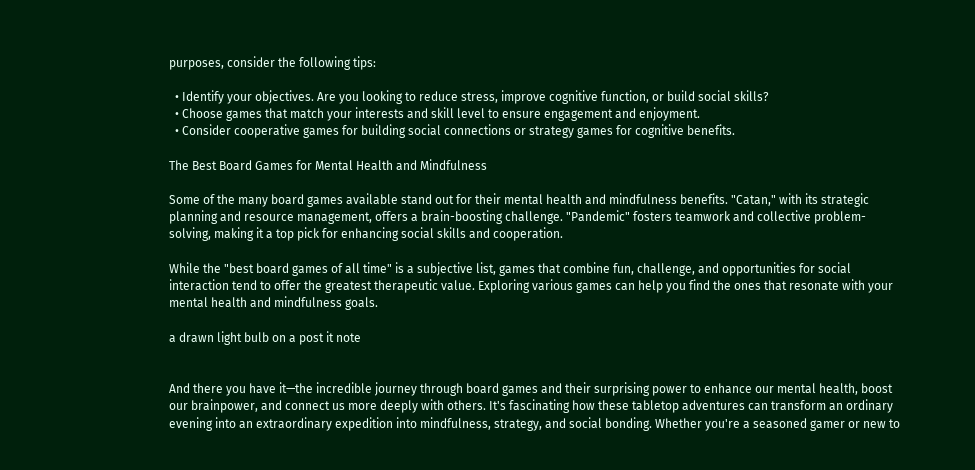purposes, consider the following tips:

  • Identify your objectives. Are you looking to reduce stress, improve cognitive function, or build social skills?
  • Choose games that match your interests and skill level to ensure engagement and enjoyment.
  • Consider cooperative games for building social connections or strategy games for cognitive benefits.

The Best Board Games for Mental Health and Mindfulness

Some of the many board games available stand out for their mental health and mindfulness benefits. "Catan," with its strategic planning and resource management, offers a brain-boosting challenge. "Pandemic" fosters teamwork and collective problem-solving, making it a top pick for enhancing social skills and cooperation.

While the "best board games of all time" is a subjective list, games that combine fun, challenge, and opportunities for social interaction tend to offer the greatest therapeutic value. Exploring various games can help you find the ones that resonate with your mental health and mindfulness goals.

a drawn light bulb on a post it note


And there you have it—the incredible journey through board games and their surprising power to enhance our mental health, boost our brainpower, and connect us more deeply with others. It's fascinating how these tabletop adventures can transform an ordinary evening into an extraordinary expedition into mindfulness, strategy, and social bonding. Whether you're a seasoned gamer or new to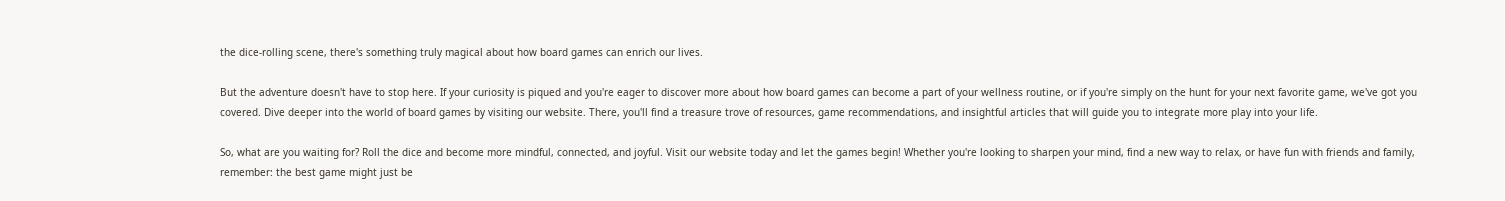the dice-rolling scene, there's something truly magical about how board games can enrich our lives.

But the adventure doesn't have to stop here. If your curiosity is piqued and you're eager to discover more about how board games can become a part of your wellness routine, or if you're simply on the hunt for your next favorite game, we've got you covered. Dive deeper into the world of board games by visiting our website. There, you'll find a treasure trove of resources, game recommendations, and insightful articles that will guide you to integrate more play into your life.

So, what are you waiting for? Roll the dice and become more mindful, connected, and joyful. Visit our website today and let the games begin! Whether you're looking to sharpen your mind, find a new way to relax, or have fun with friends and family, remember: the best game might just be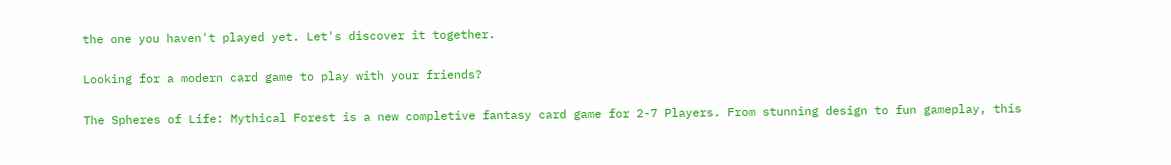the one you haven't played yet. Let's discover it together.

Looking for a modern card game to play with your friends?

The Spheres of Life: Mythical Forest is a new completive fantasy card game for 2-7 Players. From stunning design to fun gameplay, this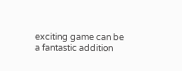exciting game can be a fantastic addition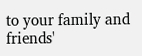to your family and friends'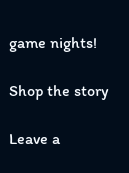game nights!

Shop the story

Leave a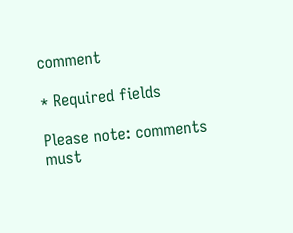comment

* Required fields

Please note: comments must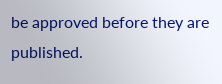be approved before they are published.